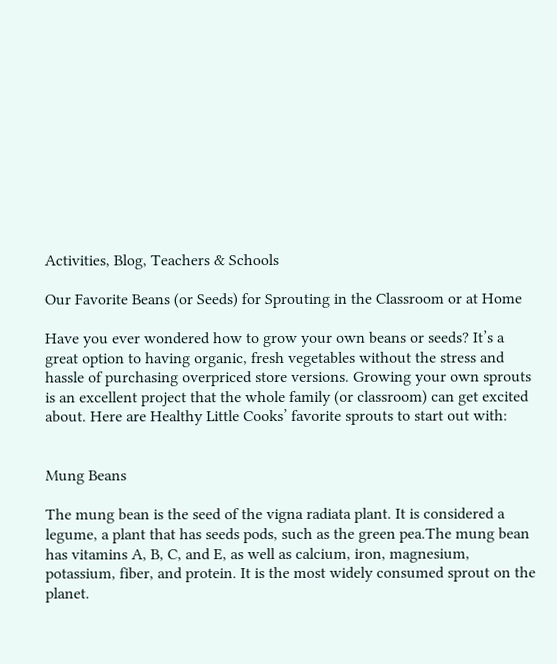Activities, Blog, Teachers & Schools

Our Favorite Beans (or Seeds) for Sprouting in the Classroom or at Home

Have you ever wondered how to grow your own beans or seeds? It’s a great option to having organic, fresh vegetables without the stress and hassle of purchasing overpriced store versions. Growing your own sprouts is an excellent project that the whole family (or classroom) can get excited about. Here are Healthy Little Cooks’ favorite sprouts to start out with:


Mung Beans

The mung bean is the seed of the vigna radiata plant. It is considered a legume, a plant that has seeds pods, such as the green pea.The mung bean has vitamins A, B, C, and E, as well as calcium, iron, magnesium, potassium, fiber, and protein. It is the most widely consumed sprout on the planet.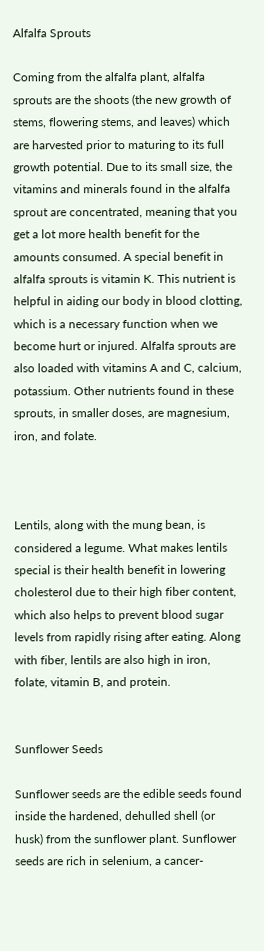Alfalfa Sprouts

Coming from the alfalfa plant, alfalfa sprouts are the shoots (the new growth of stems, flowering stems, and leaves) which are harvested prior to maturing to its full growth potential. Due to its small size, the vitamins and minerals found in the alfalfa sprout are concentrated, meaning that you get a lot more health benefit for the amounts consumed. A special benefit in alfalfa sprouts is vitamin K. This nutrient is helpful in aiding our body in blood clotting, which is a necessary function when we become hurt or injured. Alfalfa sprouts are also loaded with vitamins A and C, calcium, potassium. Other nutrients found in these sprouts, in smaller doses, are magnesium, iron, and folate.



Lentils, along with the mung bean, is considered a legume. What makes lentils special is their health benefit in lowering cholesterol due to their high fiber content, which also helps to prevent blood sugar levels from rapidly rising after eating. Along with fiber, lentils are also high in iron, folate, vitamin B, and protein.


Sunflower Seeds

Sunflower seeds are the edible seeds found inside the hardened, dehulled shell (or husk) from the sunflower plant. Sunflower seeds are rich in selenium, a cancer-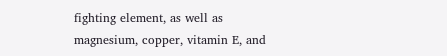fighting element, as well as magnesium, copper, vitamin E, and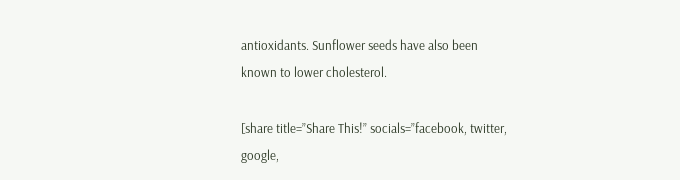antioxidants. Sunflower seeds have also been known to lower cholesterol.

[share title=”Share This!” socials=”facebook, twitter, google,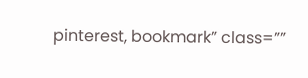pinterest, bookmark” class=””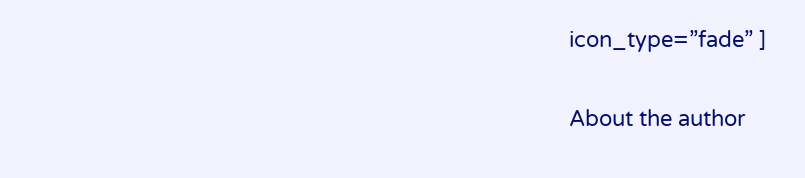icon_type=”fade” ]

About the author